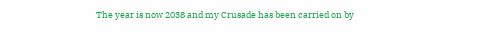The year is now 2038 and my Crusade has been carried on by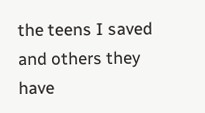the teens I saved and others they have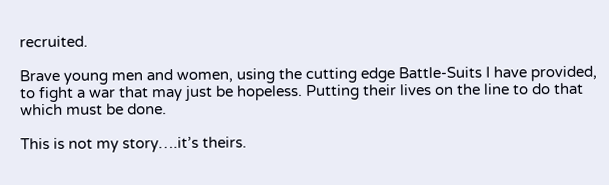recruited.

Brave young men and women, using the cutting edge Battle-Suits I have provided, to fight a war that may just be hopeless. Putting their lives on the line to do that which must be done.

This is not my story….it’s theirs.